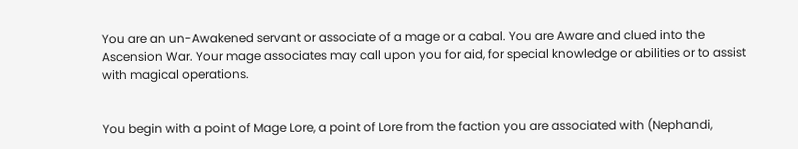You are an un-Awakened servant or associate of a mage or a cabal. You are Aware and clued into the Ascension War. Your mage associates may call upon you for aid, for special knowledge or abilities or to assist with magical operations.


You begin with a point of Mage Lore, a point of Lore from the faction you are associated with (Nephandi,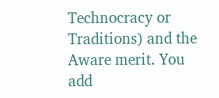Technocracy or Traditions) and the Aware merit. You add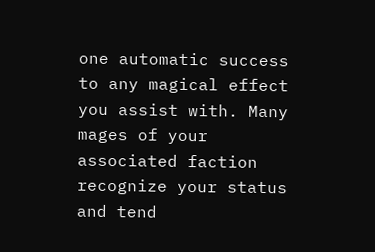one automatic success to any magical effect you assist with. Many mages of your associated faction recognize your status and tend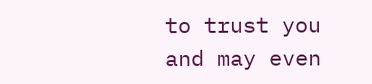to trust you and may even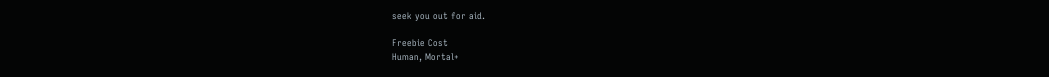seek you out for aid.

Freebie Cost
Human, Mortal+